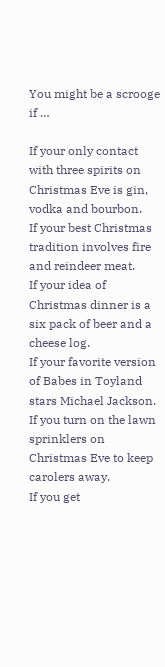You might be a scrooge if …

If your only contact with three spirits on Christmas Eve is gin, vodka and bourbon.
If your best Christmas tradition involves fire and reindeer meat.
If your idea of Christmas dinner is a six pack of beer and a cheese log.
If your favorite version of Babes in Toyland stars Michael Jackson.
If you turn on the lawn sprinklers on Christmas Eve to keep carolers away.
If you get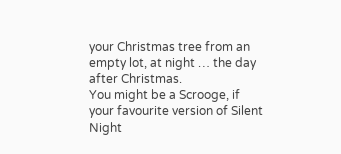your Christmas tree from an empty lot, at night … the day after Christmas.
You might be a Scrooge, if your favourite version of Silent Night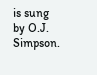is sung by O.J. Simpson.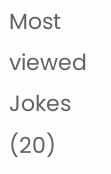Most viewed Jokes (20)